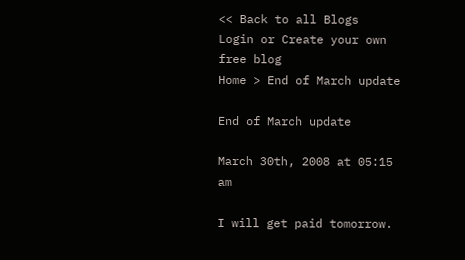<< Back to all Blogs
Login or Create your own free blog
Home > End of March update

End of March update

March 30th, 2008 at 05:15 am

I will get paid tomorrow.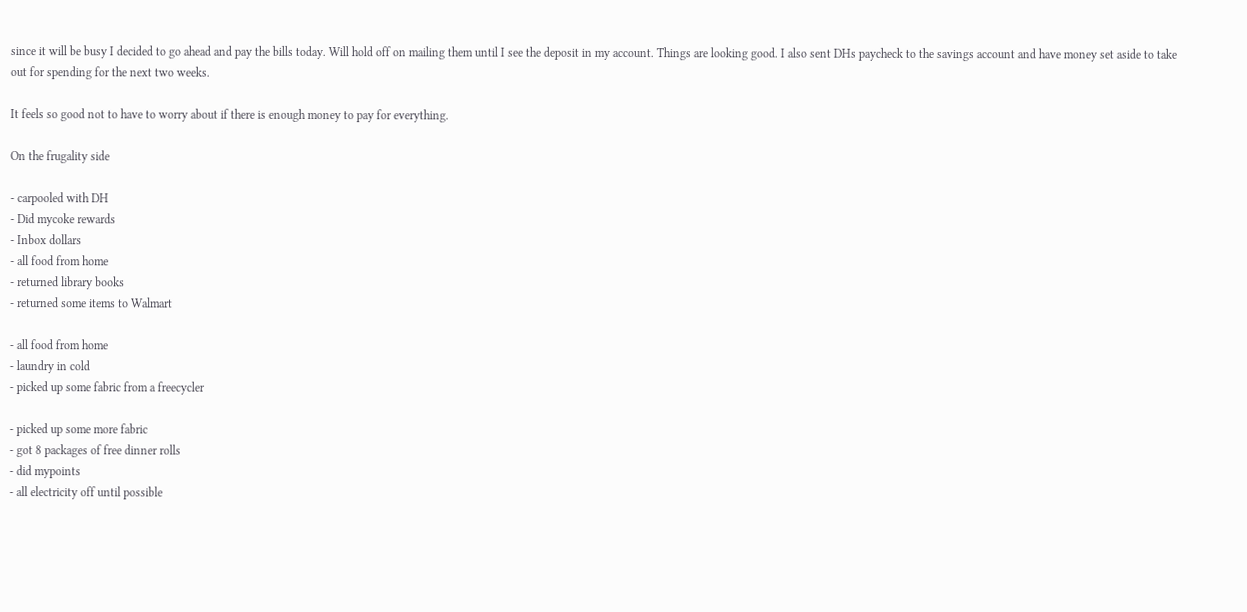since it will be busy I decided to go ahead and pay the bills today. Will hold off on mailing them until I see the deposit in my account. Things are looking good. I also sent DHs paycheck to the savings account and have money set aside to take out for spending for the next two weeks.

It feels so good not to have to worry about if there is enough money to pay for everything.

On the frugality side

- carpooled with DH
- Did mycoke rewards
- Inbox dollars
- all food from home
- returned library books
- returned some items to Walmart

- all food from home
- laundry in cold
- picked up some fabric from a freecycler

- picked up some more fabric
- got 8 packages of free dinner rolls
- did mypoints
- all electricity off until possible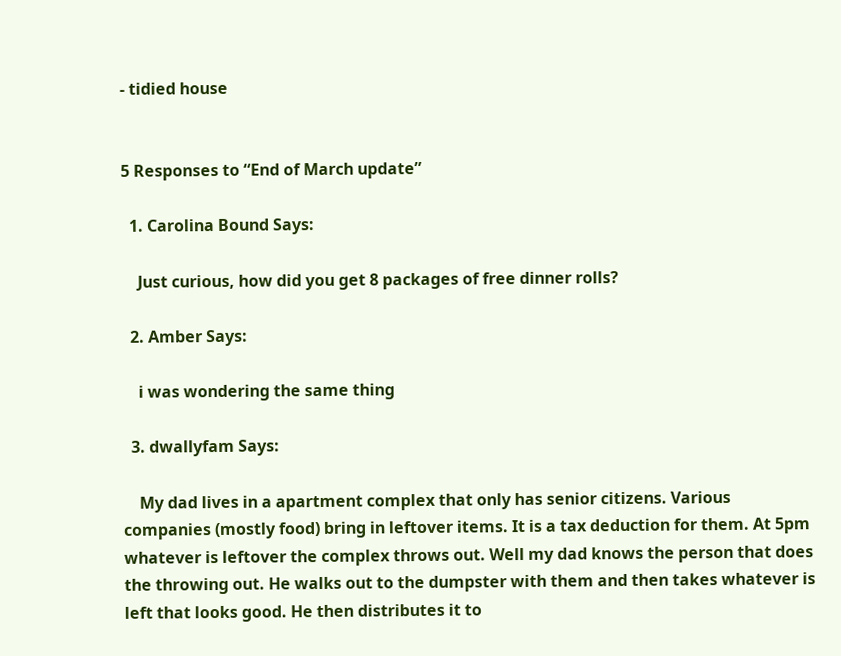- tidied house


5 Responses to “End of March update”

  1. Carolina Bound Says:

    Just curious, how did you get 8 packages of free dinner rolls?

  2. Amber Says:

    i was wondering the same thing

  3. dwallyfam Says:

    My dad lives in a apartment complex that only has senior citizens. Various companies (mostly food) bring in leftover items. It is a tax deduction for them. At 5pm whatever is leftover the complex throws out. Well my dad knows the person that does the throwing out. He walks out to the dumpster with them and then takes whatever is left that looks good. He then distributes it to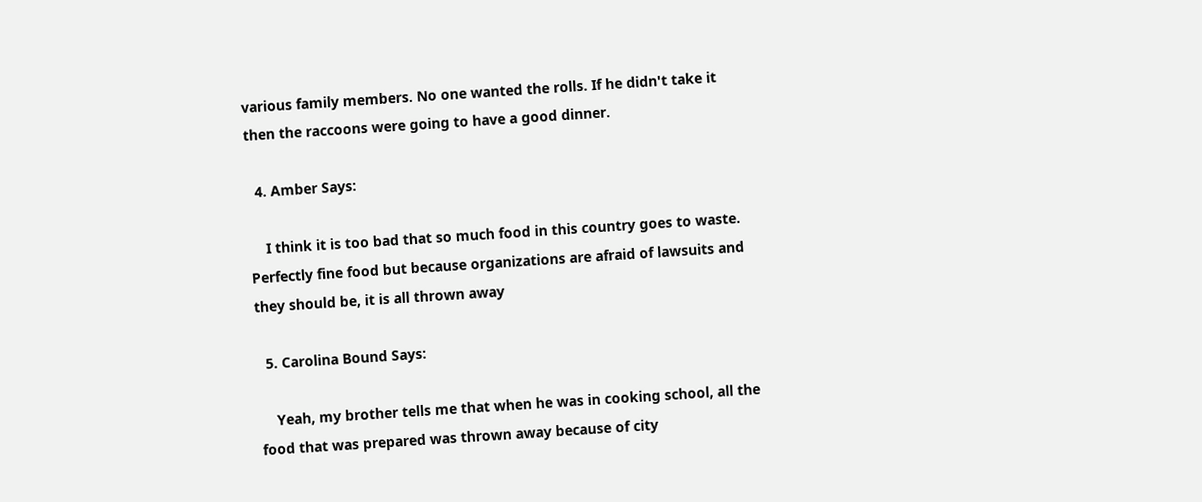various family members. No one wanted the rolls. If he didn't take it then the raccoons were going to have a good dinner.

  4. Amber Says:

    I think it is too bad that so much food in this country goes to waste. Perfectly fine food but because organizations are afraid of lawsuits and they should be, it is all thrown away

  5. Carolina Bound Says:

    Yeah, my brother tells me that when he was in cooking school, all the food that was prepared was thrown away because of city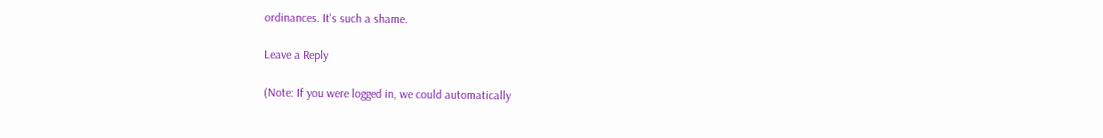ordinances. It's such a shame.

Leave a Reply

(Note: If you were logged in, we could automatically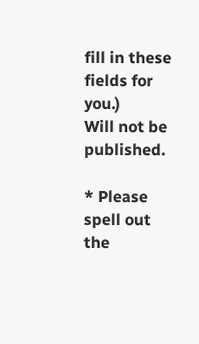fill in these fields for you.)
Will not be published.

* Please spell out the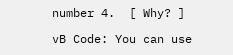number 4.  [ Why? ]

vB Code: You can use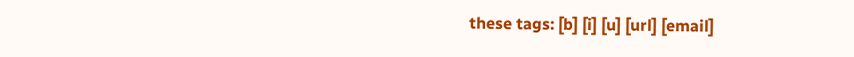these tags: [b] [i] [u] [url] [email]